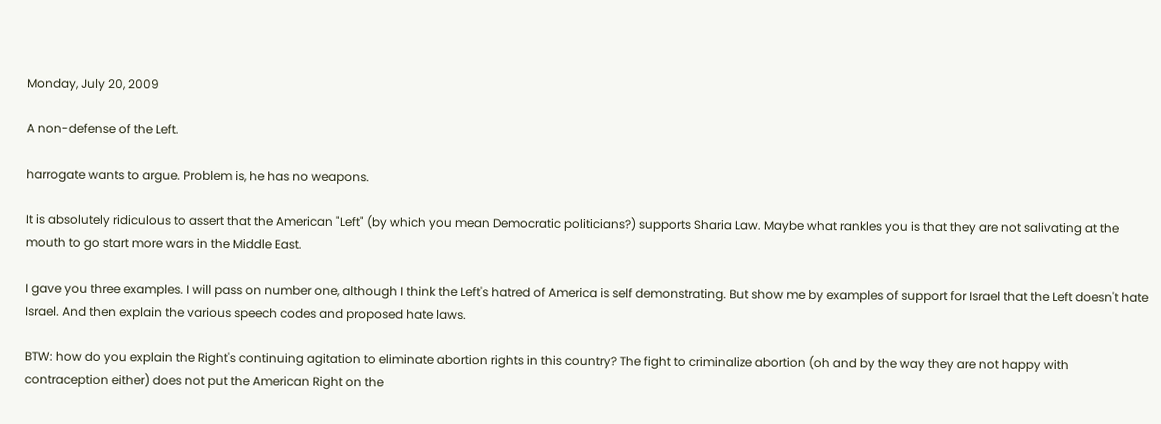Monday, July 20, 2009

A non-defense of the Left.

harrogate wants to argue. Problem is, he has no weapons.

It is absolutely ridiculous to assert that the American "Left" (by which you mean Democratic politicians?) supports Sharia Law. Maybe what rankles you is that they are not salivating at the mouth to go start more wars in the Middle East.

I gave you three examples. I will pass on number one, although I think the Left's hatred of America is self demonstrating. But show me by examples of support for Israel that the Left doesn't hate Israel. And then explain the various speech codes and proposed hate laws.

BTW: how do you explain the Right's continuing agitation to eliminate abortion rights in this country? The fight to criminalize abortion (oh and by the way they are not happy with contraception either) does not put the American Right on the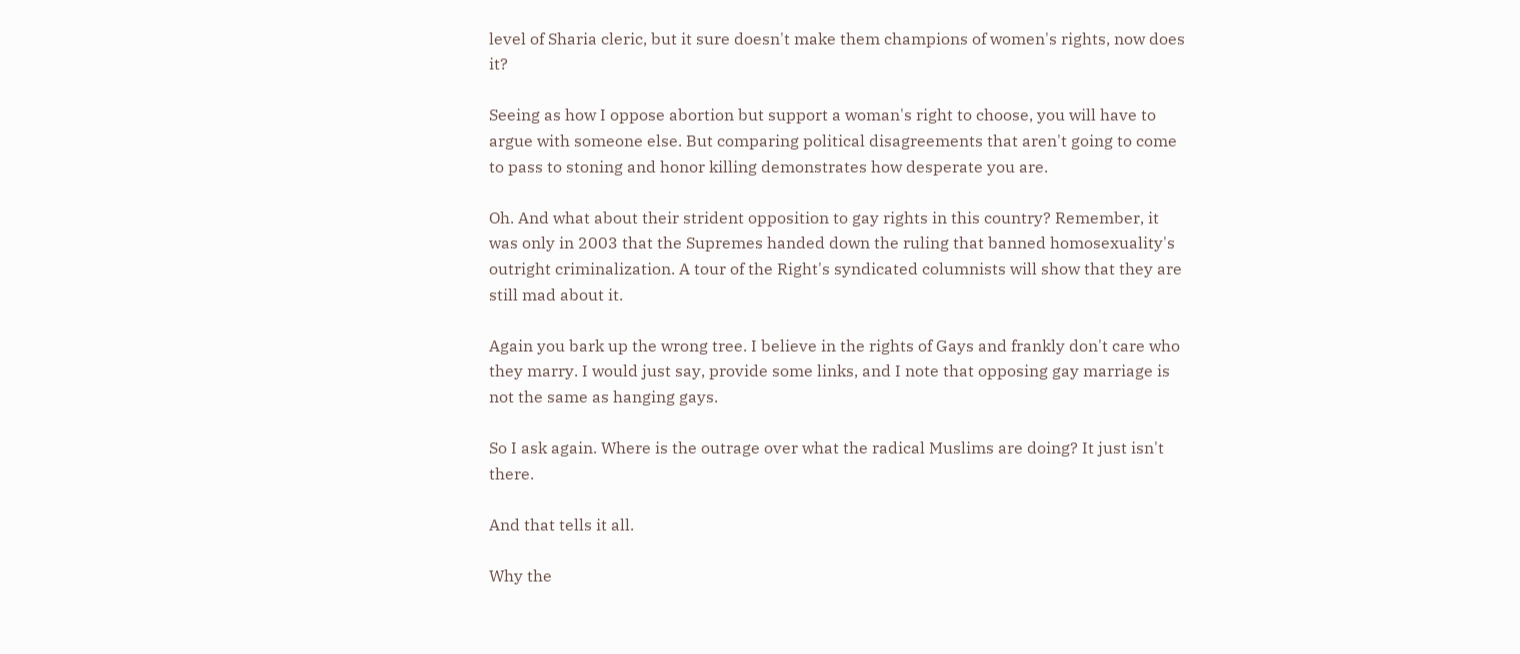level of Sharia cleric, but it sure doesn't make them champions of women's rights, now does it?

Seeing as how I oppose abortion but support a woman's right to choose, you will have to argue with someone else. But comparing political disagreements that aren't going to come to pass to stoning and honor killing demonstrates how desperate you are.

Oh. And what about their strident opposition to gay rights in this country? Remember, it was only in 2003 that the Supremes handed down the ruling that banned homosexuality's outright criminalization. A tour of the Right's syndicated columnists will show that they are still mad about it.

Again you bark up the wrong tree. I believe in the rights of Gays and frankly don't care who they marry. I would just say, provide some links, and I note that opposing gay marriage is not the same as hanging gays.

So I ask again. Where is the outrage over what the radical Muslims are doing? It just isn't there.

And that tells it all.

Why the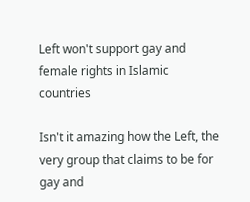Left won't support gay and female rights in Islamic countries

Isn't it amazing how the Left, the very group that claims to be for gay and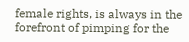female rights, is always in the forefront of pimping for the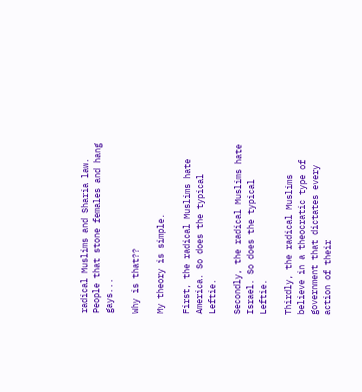radical Muslims and Sharia law. People that stone females and hang gays...

Why is that??

My theory is simple.

First, the radical Muslims hate America. So does the typical Leftie.

Secondly, the radical Muslims hate Israel. So does the typical Leftie.

Thirdly, the radical Muslims believe in a theocratic type of government that dictates every action of their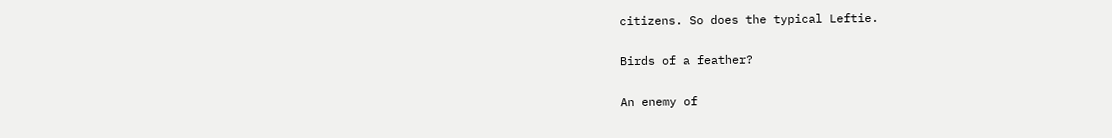citizens. So does the typical Leftie.

Birds of a feather?

An enemy of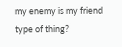my enemy is my friend type of thing?